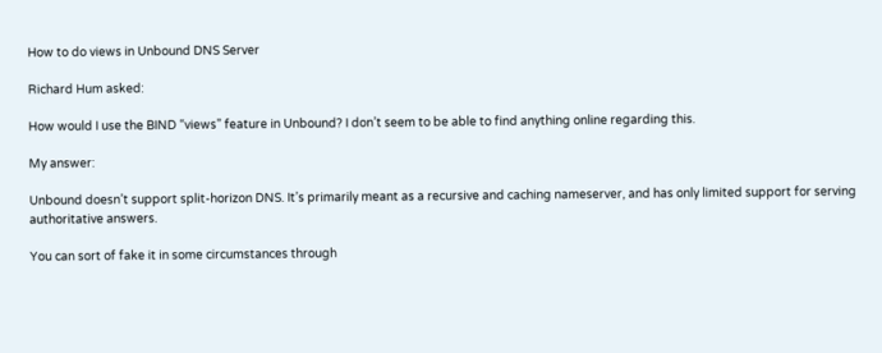How to do views in Unbound DNS Server

Richard Hum asked:

How would I use the BIND “views” feature in Unbound? I don’t seem to be able to find anything online regarding this.

My answer:

Unbound doesn’t support split-horizon DNS. It’s primarily meant as a recursive and caching nameserver, and has only limited support for serving authoritative answers.

You can sort of fake it in some circumstances through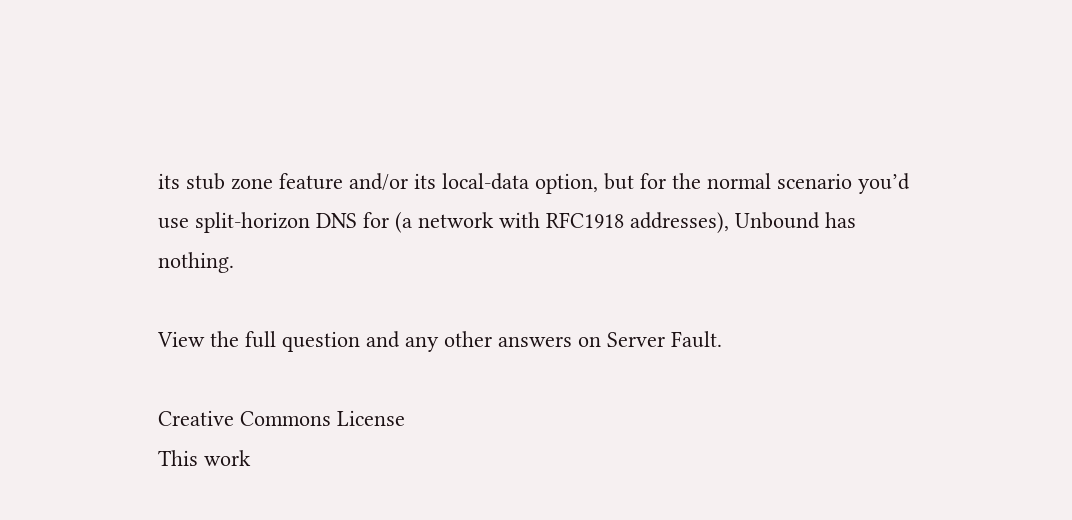its stub zone feature and/or its local-data option, but for the normal scenario you’d use split-horizon DNS for (a network with RFC1918 addresses), Unbound has nothing.

View the full question and any other answers on Server Fault.

Creative Commons License
This work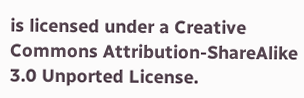is licensed under a Creative Commons Attribution-ShareAlike 3.0 Unported License.